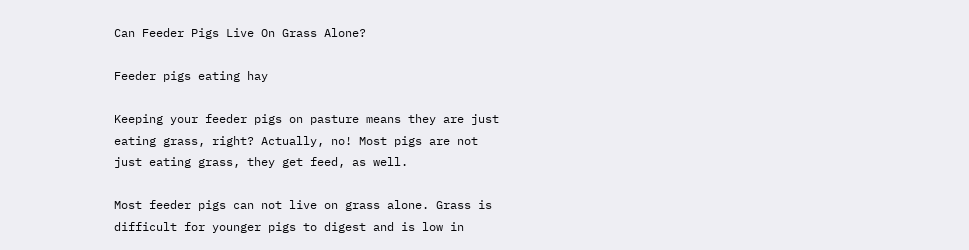Can Feeder Pigs Live On Grass Alone?

Feeder pigs eating hay

Keeping your feeder pigs on pasture means they are just eating grass, right? Actually, no! Most pigs are not just eating grass, they get feed, as well.

Most feeder pigs can not live on grass alone. Grass is difficult for younger pigs to digest and is low in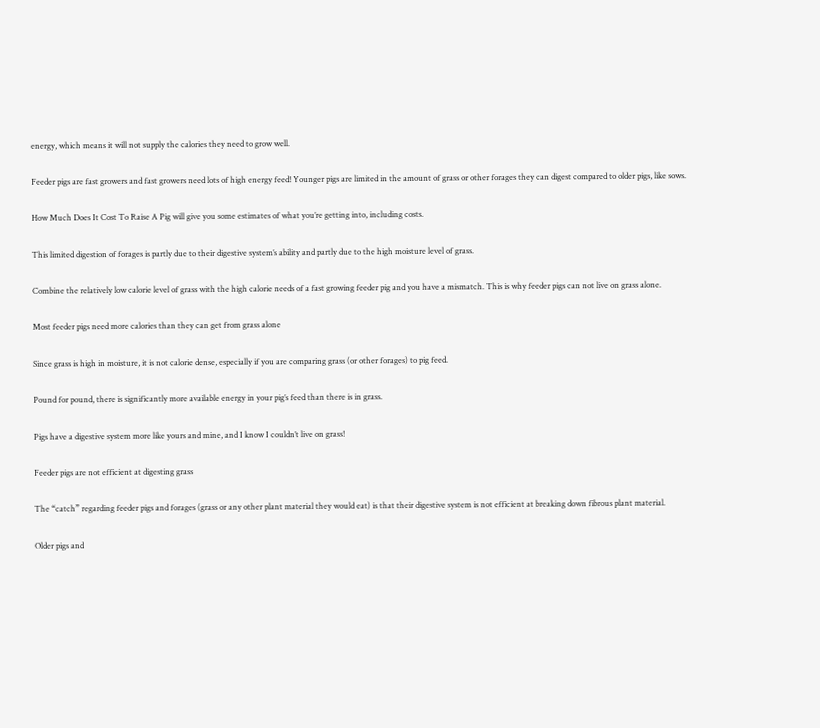energy, which means it will not supply the calories they need to grow well.

Feeder pigs are fast growers and fast growers need lots of high energy feed! Younger pigs are limited in the amount of grass or other forages they can digest compared to older pigs, like sows.

How Much Does It Cost To Raise A Pig will give you some estimates of what you’re getting into, including costs.

This limited digestion of forages is partly due to their digestive system’s ability and partly due to the high moisture level of grass.

Combine the relatively low calorie level of grass with the high calorie needs of a fast growing feeder pig and you have a mismatch. This is why feeder pigs can not live on grass alone.

Most feeder pigs need more calories than they can get from grass alone

Since grass is high in moisture, it is not calorie dense, especially if you are comparing grass (or other forages) to pig feed.

Pound for pound, there is significantly more available energy in your pig’s feed than there is in grass.

Pigs have a digestive system more like yours and mine, and I know I couldn’t live on grass!

Feeder pigs are not efficient at digesting grass

The “catch” regarding feeder pigs and forages (grass or any other plant material they would eat) is that their digestive system is not efficient at breaking down fibrous plant material.

Older pigs and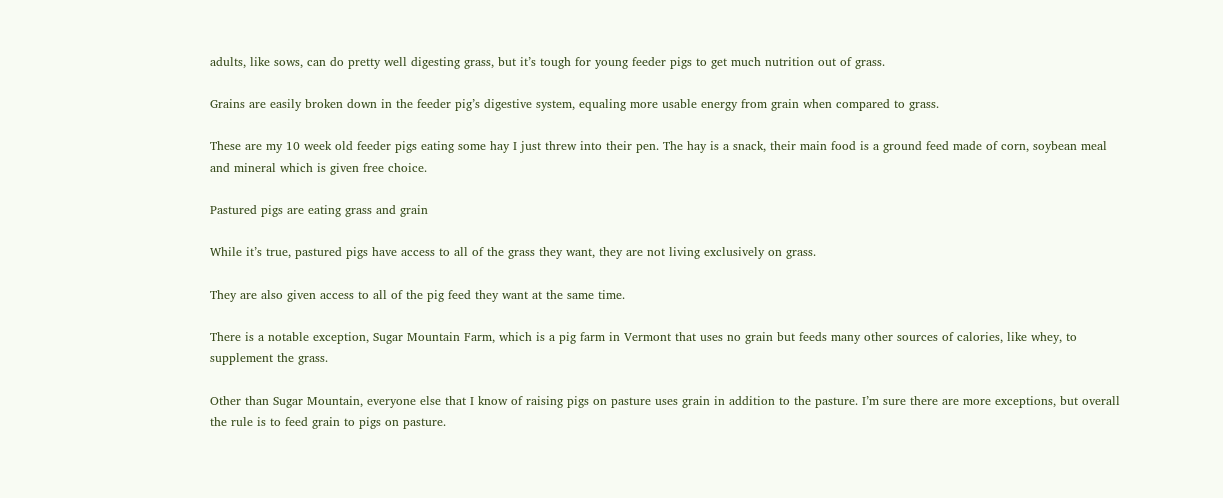adults, like sows, can do pretty well digesting grass, but it’s tough for young feeder pigs to get much nutrition out of grass.

Grains are easily broken down in the feeder pig’s digestive system, equaling more usable energy from grain when compared to grass.

These are my 10 week old feeder pigs eating some hay I just threw into their pen. The hay is a snack, their main food is a ground feed made of corn, soybean meal and mineral which is given free choice.

Pastured pigs are eating grass and grain

While it’s true, pastured pigs have access to all of the grass they want, they are not living exclusively on grass.

They are also given access to all of the pig feed they want at the same time.

There is a notable exception, Sugar Mountain Farm, which is a pig farm in Vermont that uses no grain but feeds many other sources of calories, like whey, to supplement the grass.

Other than Sugar Mountain, everyone else that I know of raising pigs on pasture uses grain in addition to the pasture. I’m sure there are more exceptions, but overall the rule is to feed grain to pigs on pasture.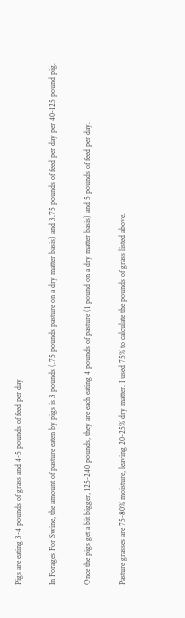Pigs are eating 3-4 pounds of grass and 4-5 pounds of feed per day

In Forages For Swine, the amount of pasture eaten by pigs is 3 pounds (.75 pounds pasture on a dry matter basis) and 3.75 pounds of feed per day per 40-125 pound pig.

Once the pigs get a bit bigger, 125-240 pounds, they are each eating 4 pounds of pasture (1 pound on a dry matter basis) and 5 pounds of feed per day.

Pasture grasses are 75-80% moisture, leaving 20-25% dry matter. I used 75% to calculate the pounds of grass listed above.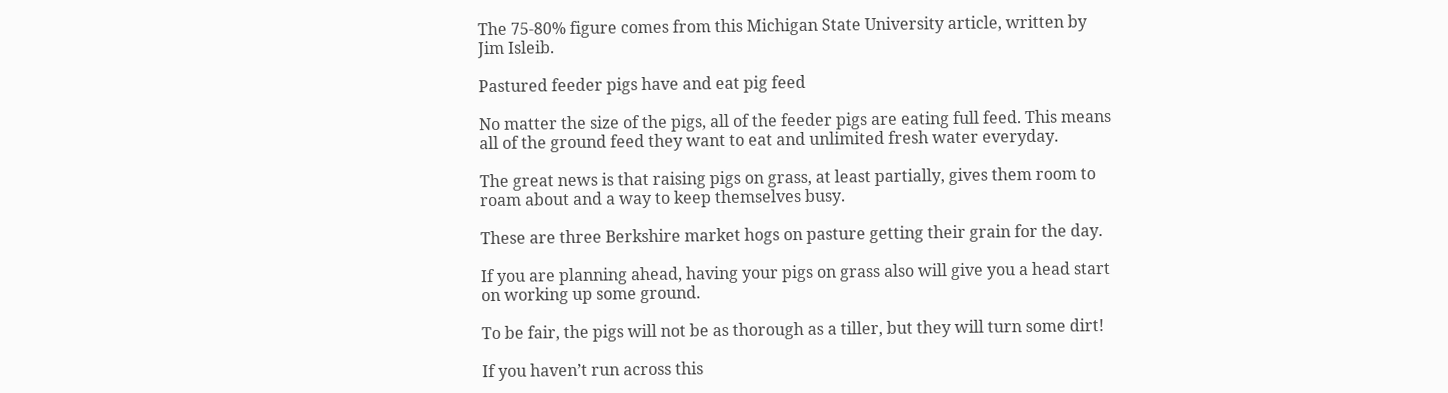The 75-80% figure comes from this Michigan State University article, written by Jim Isleib.

Pastured feeder pigs have and eat pig feed

No matter the size of the pigs, all of the feeder pigs are eating full feed. This means all of the ground feed they want to eat and unlimited fresh water everyday.

The great news is that raising pigs on grass, at least partially, gives them room to roam about and a way to keep themselves busy.

These are three Berkshire market hogs on pasture getting their grain for the day.

If you are planning ahead, having your pigs on grass also will give you a head start on working up some ground.

To be fair, the pigs will not be as thorough as a tiller, but they will turn some dirt!

If you haven’t run across this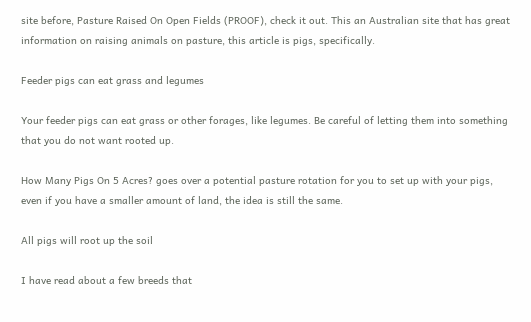site before, Pasture Raised On Open Fields (PROOF), check it out. This an Australian site that has great information on raising animals on pasture, this article is pigs, specifically.

Feeder pigs can eat grass and legumes

Your feeder pigs can eat grass or other forages, like legumes. Be careful of letting them into something that you do not want rooted up.

How Many Pigs On 5 Acres? goes over a potential pasture rotation for you to set up with your pigs, even if you have a smaller amount of land, the idea is still the same.

All pigs will root up the soil

I have read about a few breeds that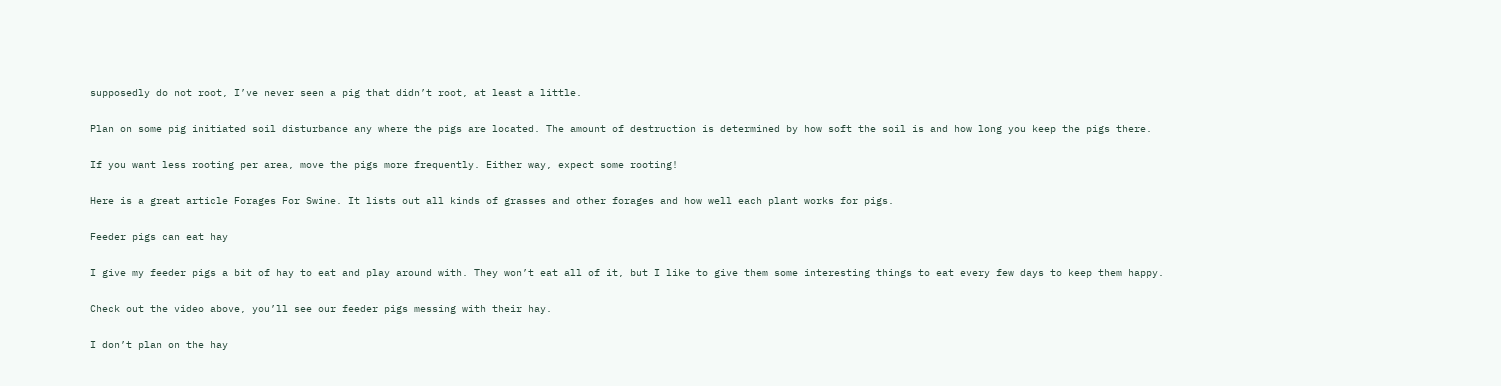supposedly do not root, I’ve never seen a pig that didn’t root, at least a little.

Plan on some pig initiated soil disturbance any where the pigs are located. The amount of destruction is determined by how soft the soil is and how long you keep the pigs there.

If you want less rooting per area, move the pigs more frequently. Either way, expect some rooting!

Here is a great article Forages For Swine. It lists out all kinds of grasses and other forages and how well each plant works for pigs.

Feeder pigs can eat hay

I give my feeder pigs a bit of hay to eat and play around with. They won’t eat all of it, but I like to give them some interesting things to eat every few days to keep them happy.

Check out the video above, you’ll see our feeder pigs messing with their hay.

I don’t plan on the hay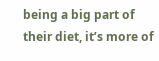being a big part of their diet, it’s more of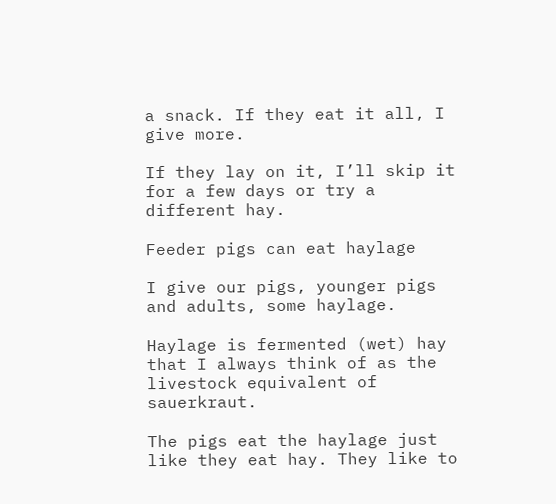a snack. If they eat it all, I give more.

If they lay on it, I’ll skip it for a few days or try a different hay.

Feeder pigs can eat haylage

I give our pigs, younger pigs and adults, some haylage.

Haylage is fermented (wet) hay that I always think of as the livestock equivalent of sauerkraut.

The pigs eat the haylage just like they eat hay. They like to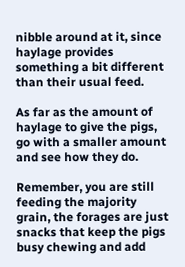nibble around at it, since haylage provides something a bit different than their usual feed.

As far as the amount of haylage to give the pigs, go with a smaller amount and see how they do.

Remember, you are still feeding the majority grain, the forages are just snacks that keep the pigs busy chewing and add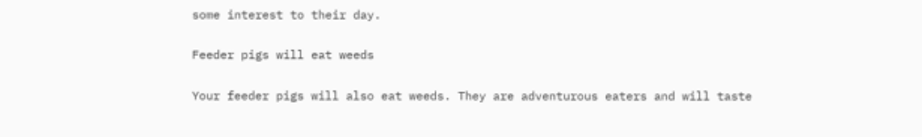some interest to their day.

Feeder pigs will eat weeds

Your feeder pigs will also eat weeds. They are adventurous eaters and will taste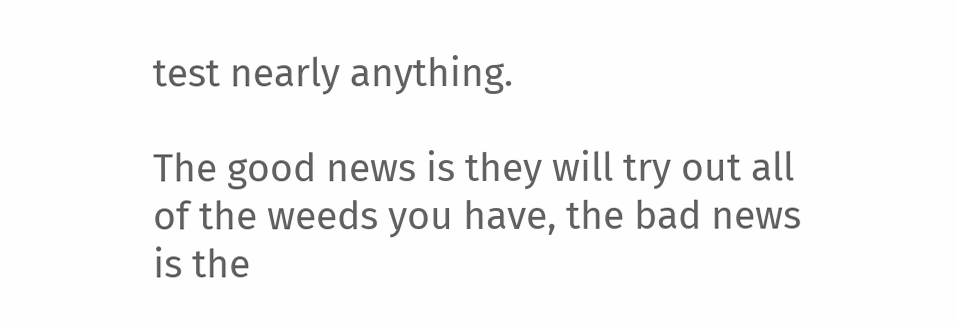test nearly anything.

The good news is they will try out all of the weeds you have, the bad news is the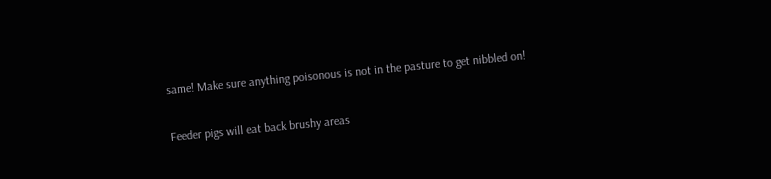same! Make sure anything poisonous is not in the pasture to get nibbled on!

Feeder pigs will eat back brushy areas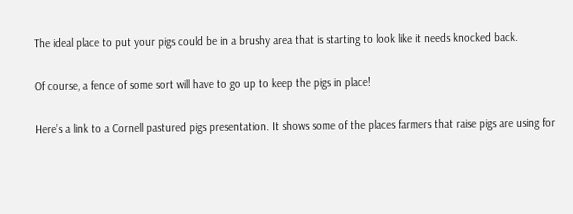The ideal place to put your pigs could be in a brushy area that is starting to look like it needs knocked back.

Of course, a fence of some sort will have to go up to keep the pigs in place!

Here’s a link to a Cornell pastured pigs presentation. It shows some of the places farmers that raise pigs are using for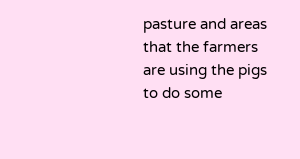pasture and areas that the farmers are using the pigs to do some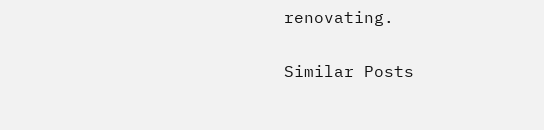renovating.

Similar Posts